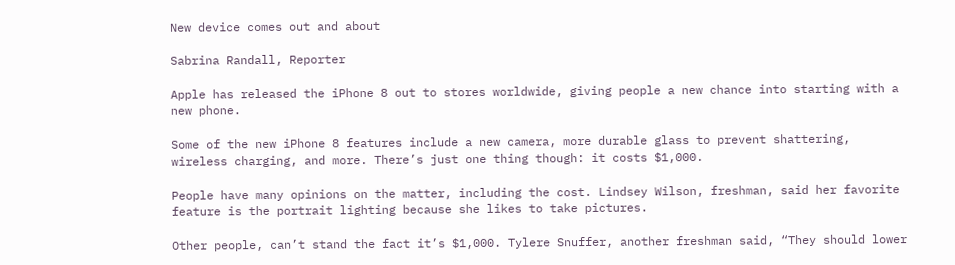New device comes out and about

Sabrina Randall, Reporter

Apple has released the iPhone 8 out to stores worldwide, giving people a new chance into starting with a new phone.

Some of the new iPhone 8 features include a new camera, more durable glass to prevent shattering, wireless charging, and more. There’s just one thing though: it costs $1,000.

People have many opinions on the matter, including the cost. Lindsey Wilson, freshman, said her favorite feature is the portrait lighting because she likes to take pictures.

Other people, can’t stand the fact it’s $1,000. Tylere Snuffer, another freshman said, “They should lower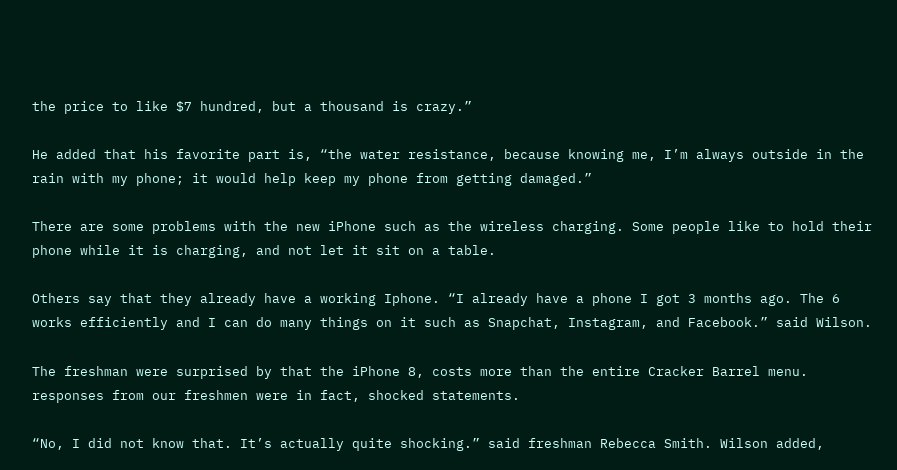the price to like $7 hundred, but a thousand is crazy.”

He added that his favorite part is, “the water resistance, because knowing me, I’m always outside in the rain with my phone; it would help keep my phone from getting damaged.”

There are some problems with the new iPhone such as the wireless charging. Some people like to hold their phone while it is charging, and not let it sit on a table.

Others say that they already have a working Iphone. “I already have a phone I got 3 months ago. The 6 works efficiently and I can do many things on it such as Snapchat, Instagram, and Facebook.” said Wilson.

The freshman were surprised by that the iPhone 8, costs more than the entire Cracker Barrel menu. responses from our freshmen were in fact, shocked statements.

“No, I did not know that. It’s actually quite shocking.” said freshman Rebecca Smith. Wilson added,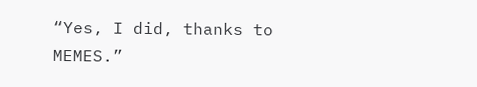“Yes, I did, thanks to MEMES.”